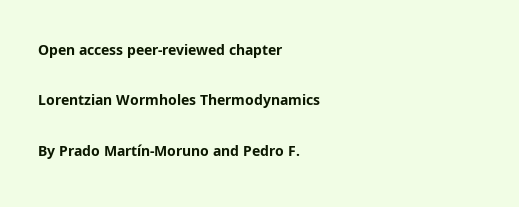Open access peer-reviewed chapter

Lorentzian Wormholes Thermodynamics

By Prado Martín-Moruno and Pedro F.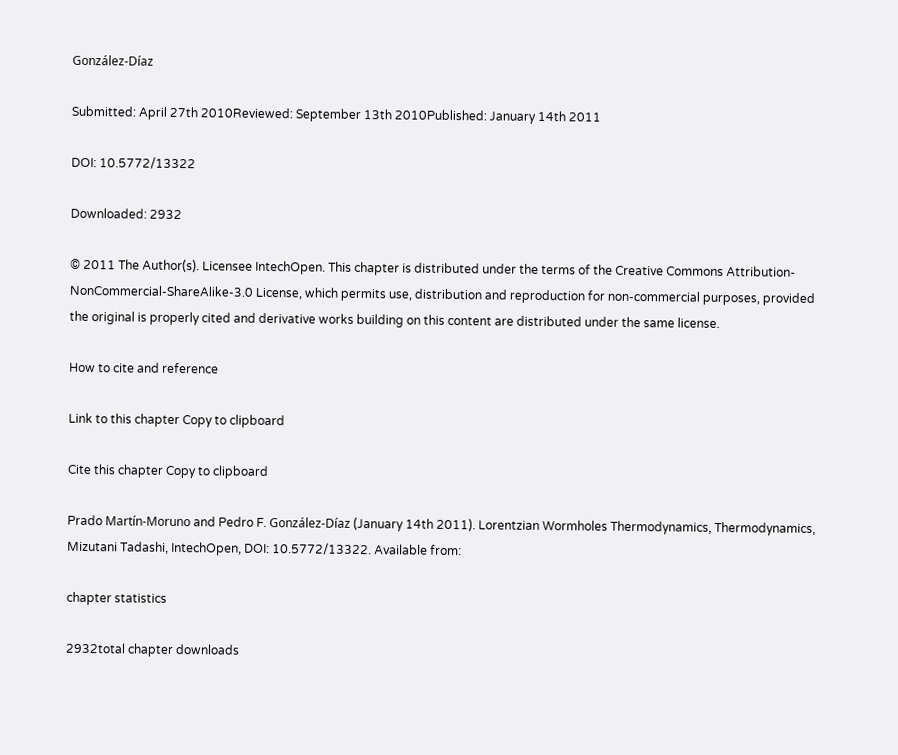González-Díaz

Submitted: April 27th 2010Reviewed: September 13th 2010Published: January 14th 2011

DOI: 10.5772/13322

Downloaded: 2932

© 2011 The Author(s). Licensee IntechOpen. This chapter is distributed under the terms of the Creative Commons Attribution-NonCommercial-ShareAlike-3.0 License, which permits use, distribution and reproduction for non-commercial purposes, provided the original is properly cited and derivative works building on this content are distributed under the same license.

How to cite and reference

Link to this chapter Copy to clipboard

Cite this chapter Copy to clipboard

Prado Martín-Moruno and Pedro F. González-Díaz (January 14th 2011). Lorentzian Wormholes Thermodynamics, Thermodynamics, Mizutani Tadashi, IntechOpen, DOI: 10.5772/13322. Available from:

chapter statistics

2932total chapter downloads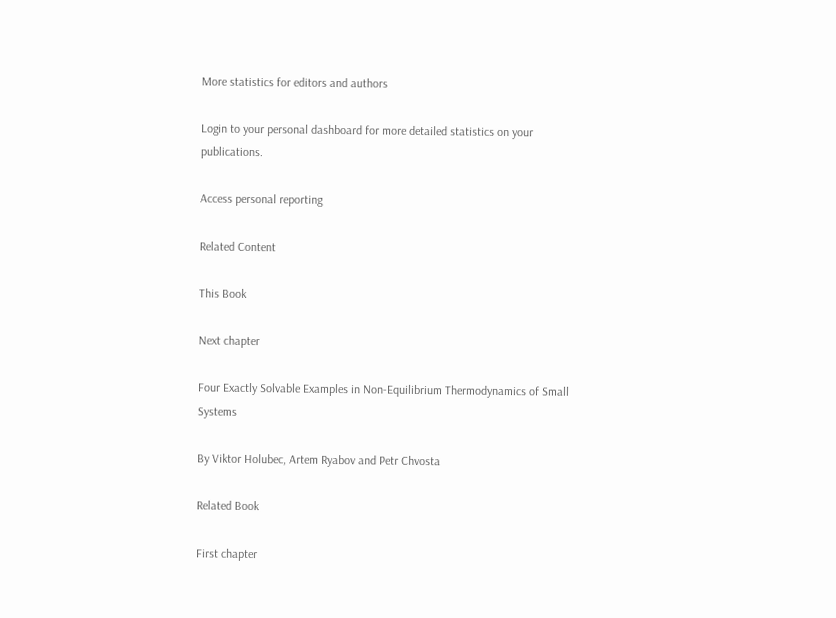More statistics for editors and authors

Login to your personal dashboard for more detailed statistics on your publications.

Access personal reporting

Related Content

This Book

Next chapter

Four Exactly Solvable Examples in Non-Equilibrium Thermodynamics of Small Systems

By Viktor Holubec, Artem Ryabov and Petr Chvosta

Related Book

First chapter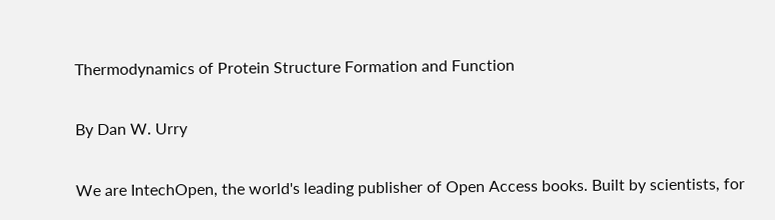Thermodynamics of Protein Structure Formation and Function

By Dan W. Urry

We are IntechOpen, the world's leading publisher of Open Access books. Built by scientists, for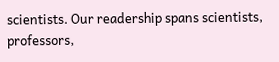scientists. Our readership spans scientists, professors,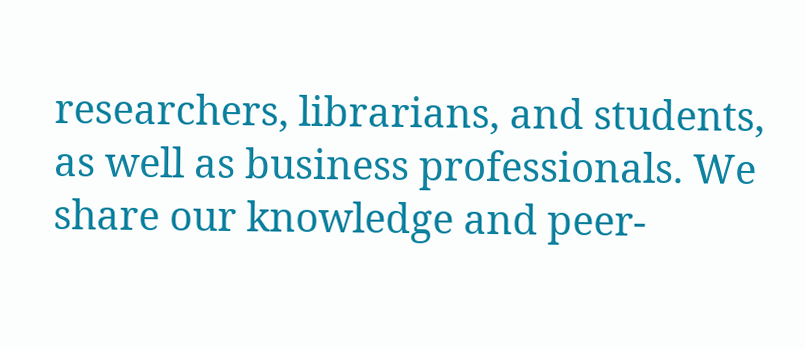researchers, librarians, and students, as well as business professionals. We share our knowledge and peer-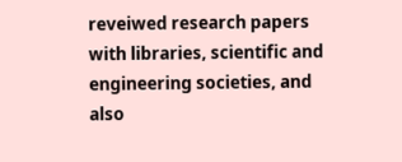reveiwed research papers with libraries, scientific and engineering societies, and also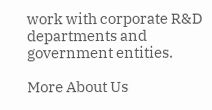work with corporate R&D departments and government entities.

More About Us